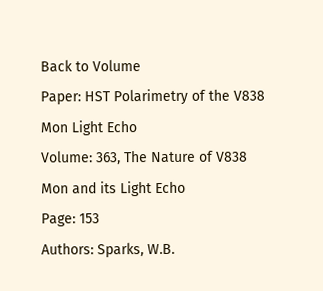Back to Volume
Paper: HST Polarimetry of the V838 Mon Light Echo
Volume: 363, The Nature of V838 Mon and its Light Echo
Page: 153
Authors: Sparks, W.B.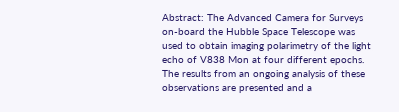Abstract: The Advanced Camera for Surveys on-board the Hubble Space Telescope was used to obtain imaging polarimetry of the light echo of V838 Mon at four different epochs. The results from an ongoing analysis of these observations are presented and a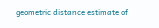geometric distance estimate of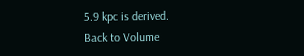5.9 kpc is derived.
Back to Volume